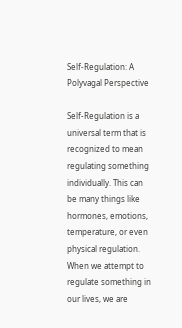Self-Regulation: A Polyvagal Perspective

Self-Regulation is a universal term that is recognized to mean regulating something individually. This can be many things like hormones, emotions, temperature, or even physical regulation. When we attempt to regulate something in our lives, we are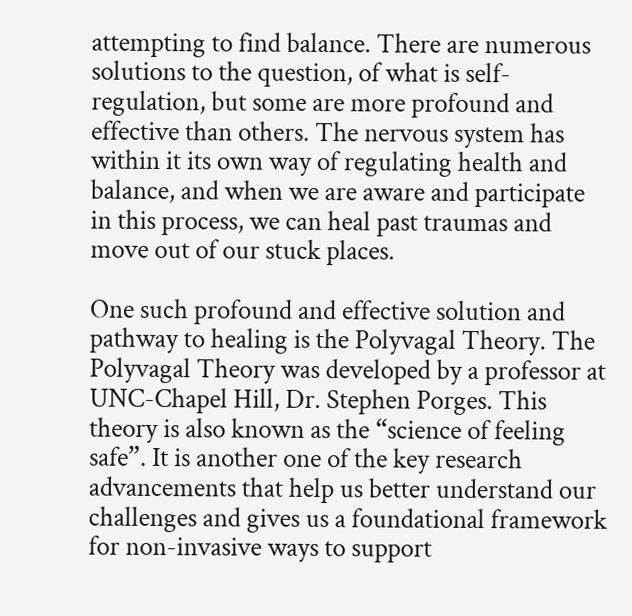attempting to find balance. There are numerous solutions to the question, of what is self-regulation, but some are more profound and effective than others. The nervous system has within it its own way of regulating health and balance, and when we are aware and participate in this process, we can heal past traumas and move out of our stuck places.

One such profound and effective solution and pathway to healing is the Polyvagal Theory. The Polyvagal Theory was developed by a professor at UNC-Chapel Hill, Dr. Stephen Porges. This theory is also known as the “science of feeling safe”. It is another one of the key research advancements that help us better understand our challenges and gives us a foundational framework for non-invasive ways to support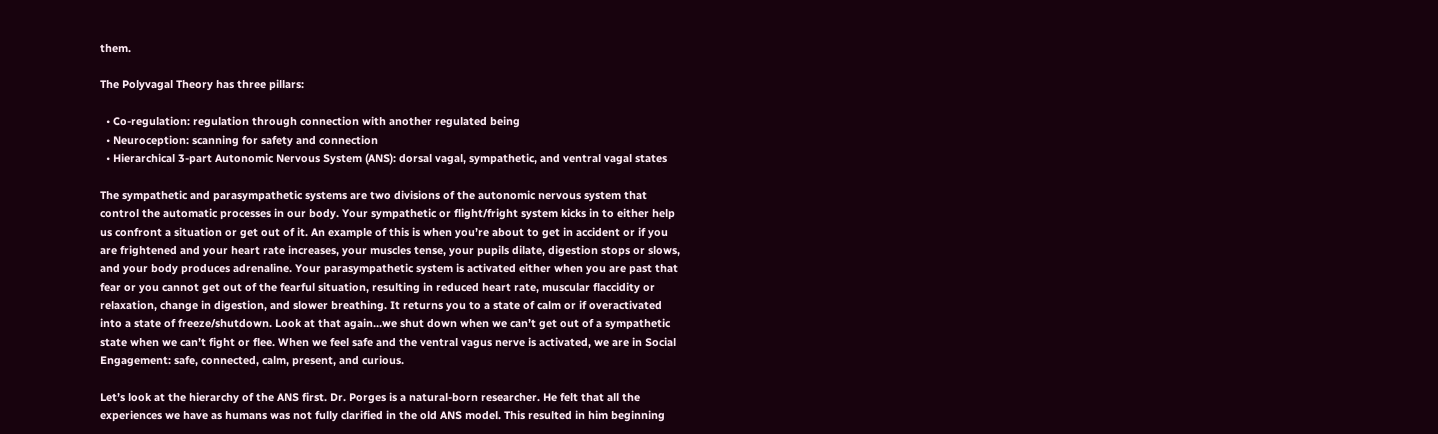them.

The Polyvagal Theory has three pillars:

  • Co-regulation: regulation through connection with another regulated being
  • Neuroception: scanning for safety and connection
  • Hierarchical 3-part Autonomic Nervous System (ANS): dorsal vagal, sympathetic, and ventral vagal states

The sympathetic and parasympathetic systems are two divisions of the autonomic nervous system that control the automatic processes in our body. Your sympathetic or flight/fright system kicks in to either help us confront a situation or get out of it. An example of this is when you’re about to get in accident or if you are frightened and your heart rate increases, your muscles tense, your pupils dilate, digestion stops or slows, and your body produces adrenaline. Your parasympathetic system is activated either when you are past that fear or you cannot get out of the fearful situation, resulting in reduced heart rate, muscular flaccidity or relaxation, change in digestion, and slower breathing. It returns you to a state of calm or if overactivated into a state of freeze/shutdown. Look at that again…we shut down when we can’t get out of a sympathetic state when we can’t fight or flee. When we feel safe and the ventral vagus nerve is activated, we are in Social Engagement: safe, connected, calm, present, and curious.

Let’s look at the hierarchy of the ANS first. Dr. Porges is a natural-born researcher. He felt that all the experiences we have as humans was not fully clarified in the old ANS model. This resulted in him beginning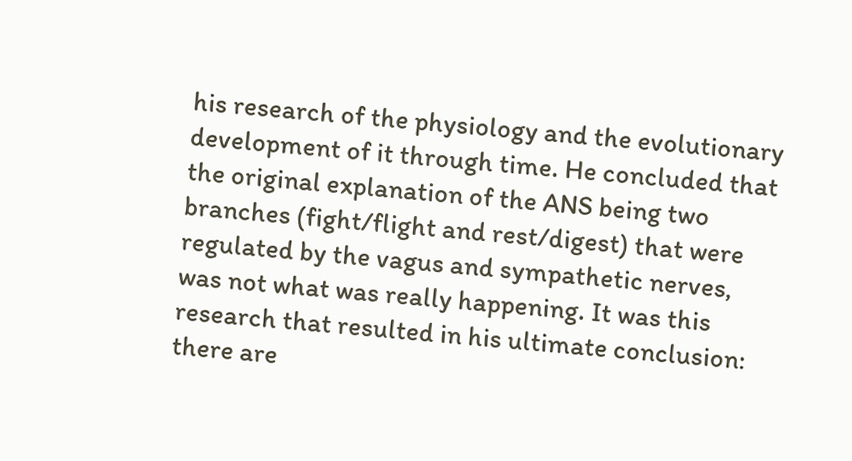his research of the physiology and the evolutionary development of it through time. He concluded that the original explanation of the ANS being two branches (fight/flight and rest/digest) that were regulated by the vagus and sympathetic nerves, was not what was really happening. It was this research that resulted in his ultimate conclusion: there are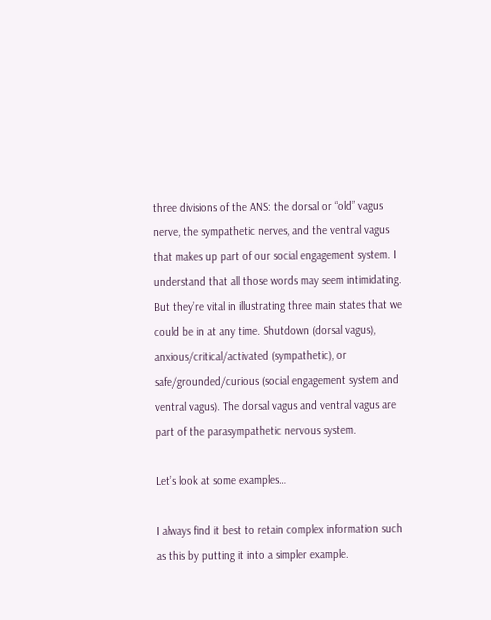three divisions of the ANS: the dorsal or “old” vagus nerve, the sympathetic nerves, and the ventral vagus that makes up part of our social engagement system. I understand that all those words may seem intimidating. But they’re vital in illustrating three main states that we could be in at any time. Shutdown (dorsal vagus), anxious/critical/activated (sympathetic), or safe/grounded/curious (social engagement system and ventral vagus). The dorsal vagus and ventral vagus are part of the parasympathetic nervous system.

Let’s look at some examples…

I always find it best to retain complex information such as this by putting it into a simpler example.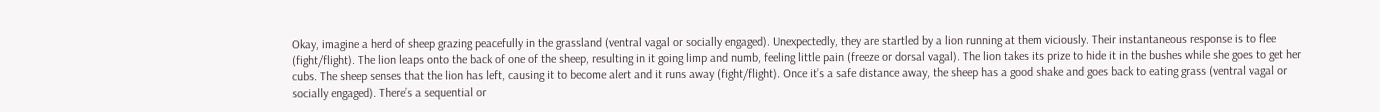Okay, imagine a herd of sheep grazing peacefully in the grassland (ventral vagal or socially engaged). Unexpectedly, they are startled by a lion running at them viciously. Their instantaneous response is to flee (fight/flight). The lion leaps onto the back of one of the sheep, resulting in it going limp and numb, feeling little pain (freeze or dorsal vagal). The lion takes its prize to hide it in the bushes while she goes to get her cubs. The sheep senses that the lion has left, causing it to become alert and it runs away (fight/flight). Once it’s a safe distance away, the sheep has a good shake and goes back to eating grass (ventral vagal or socially engaged). There’s a sequential or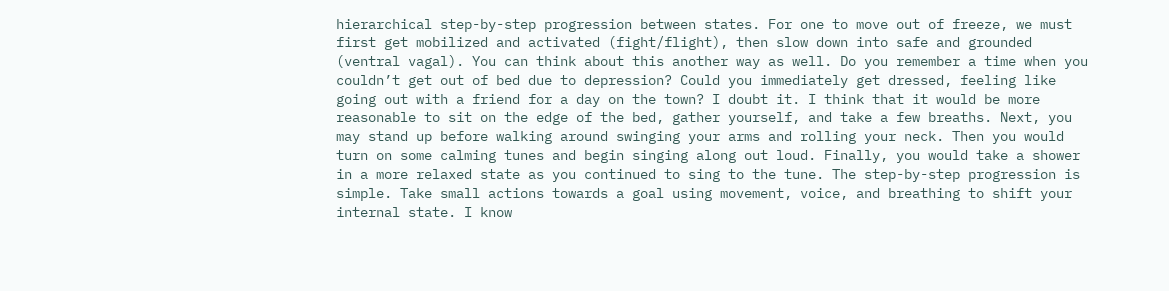hierarchical step-by-step progression between states. For one to move out of freeze, we must first get mobilized and activated (fight/flight), then slow down into safe and grounded (ventral vagal). You can think about this another way as well. Do you remember a time when you couldn’t get out of bed due to depression? Could you immediately get dressed, feeling like going out with a friend for a day on the town? I doubt it. I think that it would be more reasonable to sit on the edge of the bed, gather yourself, and take a few breaths. Next, you may stand up before walking around swinging your arms and rolling your neck. Then you would turn on some calming tunes and begin singing along out loud. Finally, you would take a shower in a more relaxed state as you continued to sing to the tune. The step-by-step progression is simple. Take small actions towards a goal using movement, voice, and breathing to shift your internal state. I know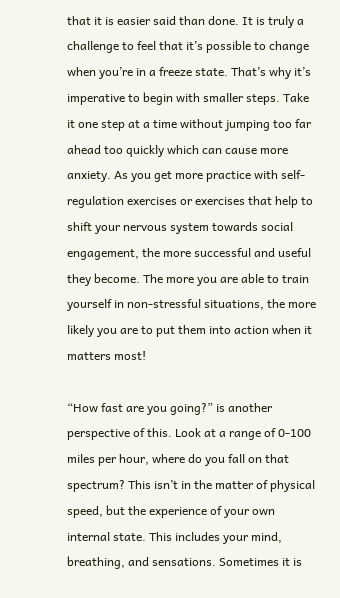that it is easier said than done. It is truly a challenge to feel that it’s possible to change when you’re in a freeze state. That’s why it’s imperative to begin with smaller steps. Take it one step at a time without jumping too far ahead too quickly which can cause more anxiety. As you get more practice with self-regulation exercises or exercises that help to shift your nervous system towards social engagement, the more successful and useful they become. The more you are able to train yourself in non-stressful situations, the more likely you are to put them into action when it matters most!

“How fast are you going?” is another perspective of this. Look at a range of 0-100 miles per hour, where do you fall on that spectrum? This isn’t in the matter of physical speed, but the experience of your own internal state. This includes your mind, breathing, and sensations. Sometimes it is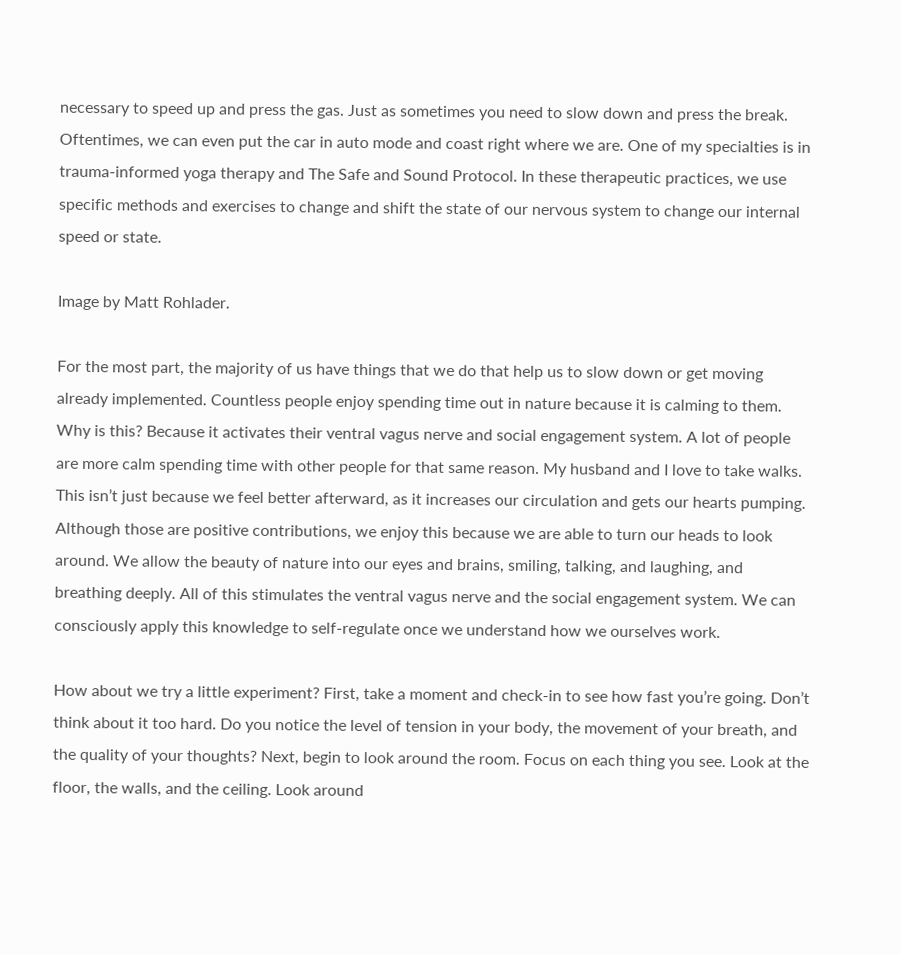necessary to speed up and press the gas. Just as sometimes you need to slow down and press the break. Oftentimes, we can even put the car in auto mode and coast right where we are. One of my specialties is in trauma-informed yoga therapy and The Safe and Sound Protocol. In these therapeutic practices, we use specific methods and exercises to change and shift the state of our nervous system to change our internal speed or state.

Image by Matt Rohlader.

For the most part, the majority of us have things that we do that help us to slow down or get moving already implemented. Countless people enjoy spending time out in nature because it is calming to them. Why is this? Because it activates their ventral vagus nerve and social engagement system. A lot of people are more calm spending time with other people for that same reason. My husband and I love to take walks. This isn’t just because we feel better afterward, as it increases our circulation and gets our hearts pumping. Although those are positive contributions, we enjoy this because we are able to turn our heads to look around. We allow the beauty of nature into our eyes and brains, smiling, talking, and laughing, and breathing deeply. All of this stimulates the ventral vagus nerve and the social engagement system. We can consciously apply this knowledge to self-regulate once we understand how we ourselves work.

How about we try a little experiment? First, take a moment and check-in to see how fast you’re going. Don’t think about it too hard. Do you notice the level of tension in your body, the movement of your breath, and the quality of your thoughts? Next, begin to look around the room. Focus on each thing you see. Look at the floor, the walls, and the ceiling. Look around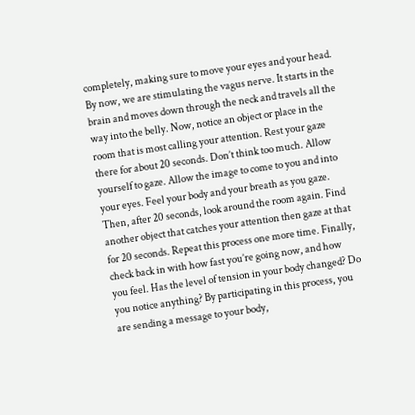completely, making sure to move your eyes and your head. By now, we are stimulating the vagus nerve. It starts in the brain and moves down through the neck and travels all the way into the belly. Now, notice an object or place in the room that is most calling your attention. Rest your gaze there for about 20 seconds. Don’t think too much. Allow yourself to gaze. Allow the image to come to you and into your eyes. Feel your body and your breath as you gaze. Then, after 20 seconds, look around the room again. Find another object that catches your attention then gaze at that for 20 seconds. Repeat this process one more time. Finally, check back in with how fast you’re going now, and how you feel. Has the level of tension in your body changed? Do you notice anything? By participating in this process, you are sending a message to your body,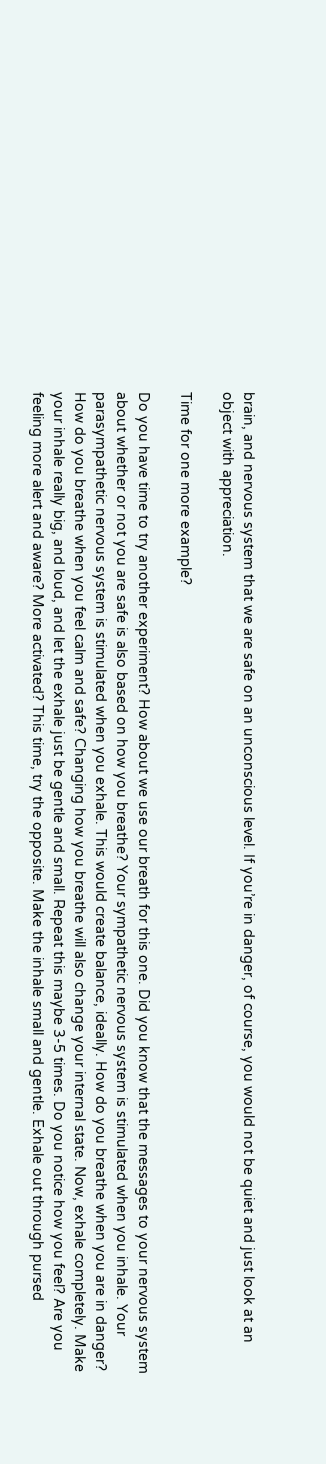brain, and nervous system that we are safe on an unconscious level. If you’re in danger, of course, you would not be quiet and just look at an object with appreciation.

Time for one more example?

Do you have time to try another experiment? How about we use our breath for this one. Did you know that the messages to your nervous system about whether or not you are safe is also based on how you breathe? Your sympathetic nervous system is stimulated when you inhale. Your parasympathetic nervous system is stimulated when you exhale. This would create balance, ideally. How do you breathe when you are in danger? How do you breathe when you feel calm and safe? Changing how you breathe will also change your internal state. Now, exhale completely. Make your inhale really big, and loud, and let the exhale just be gentle and small. Repeat this maybe 3-5 times. Do you notice how you feel? Are you feeling more alert and aware? More activated? This time, try the opposite. Make the inhale small and gentle. Exhale out through pursed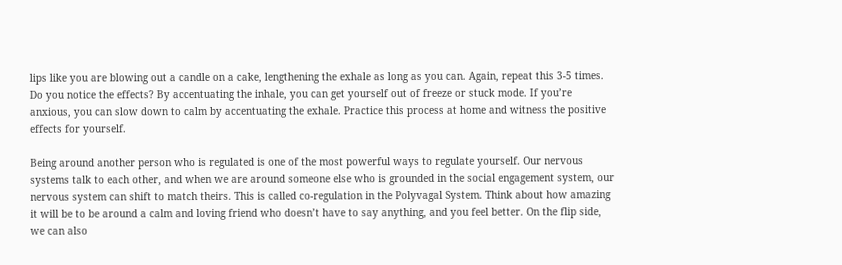lips like you are blowing out a candle on a cake, lengthening the exhale as long as you can. Again, repeat this 3-5 times. Do you notice the effects? By accentuating the inhale, you can get yourself out of freeze or stuck mode. If you’re anxious, you can slow down to calm by accentuating the exhale. Practice this process at home and witness the positive effects for yourself.

Being around another person who is regulated is one of the most powerful ways to regulate yourself. Our nervous systems talk to each other, and when we are around someone else who is grounded in the social engagement system, our nervous system can shift to match theirs. This is called co-regulation in the Polyvagal System. Think about how amazing it will be to be around a calm and loving friend who doesn’t have to say anything, and you feel better. On the flip side, we can also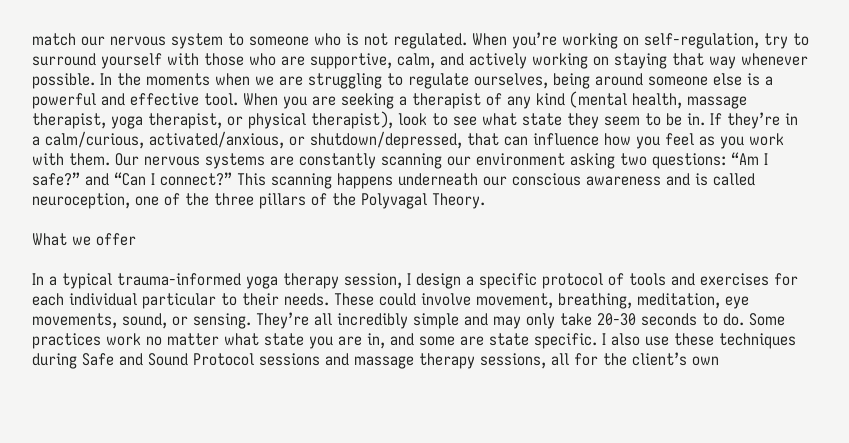match our nervous system to someone who is not regulated. When you’re working on self-regulation, try to surround yourself with those who are supportive, calm, and actively working on staying that way whenever possible. In the moments when we are struggling to regulate ourselves, being around someone else is a powerful and effective tool. When you are seeking a therapist of any kind (mental health, massage therapist, yoga therapist, or physical therapist), look to see what state they seem to be in. If they’re in a calm/curious, activated/anxious, or shutdown/depressed, that can influence how you feel as you work with them. Our nervous systems are constantly scanning our environment asking two questions: “Am I safe?” and “Can I connect?” This scanning happens underneath our conscious awareness and is called neuroception, one of the three pillars of the Polyvagal Theory.

What we offer

In a typical trauma-informed yoga therapy session, I design a specific protocol of tools and exercises for each individual particular to their needs. These could involve movement, breathing, meditation, eye movements, sound, or sensing. They’re all incredibly simple and may only take 20-30 seconds to do. Some practices work no matter what state you are in, and some are state specific. I also use these techniques during Safe and Sound Protocol sessions and massage therapy sessions, all for the client’s own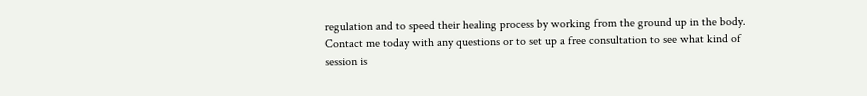regulation and to speed their healing process by working from the ground up in the body. Contact me today with any questions or to set up a free consultation to see what kind of session is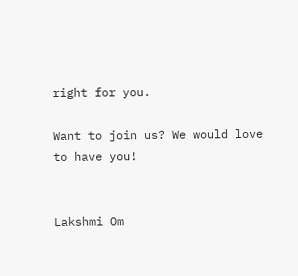right for you.

Want to join us? We would love to have you!


Lakshmi Om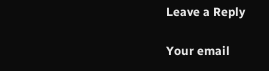Leave a Reply

Your email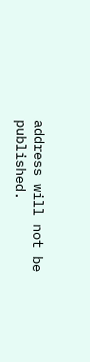address will not be published.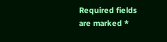Required fields are marked *